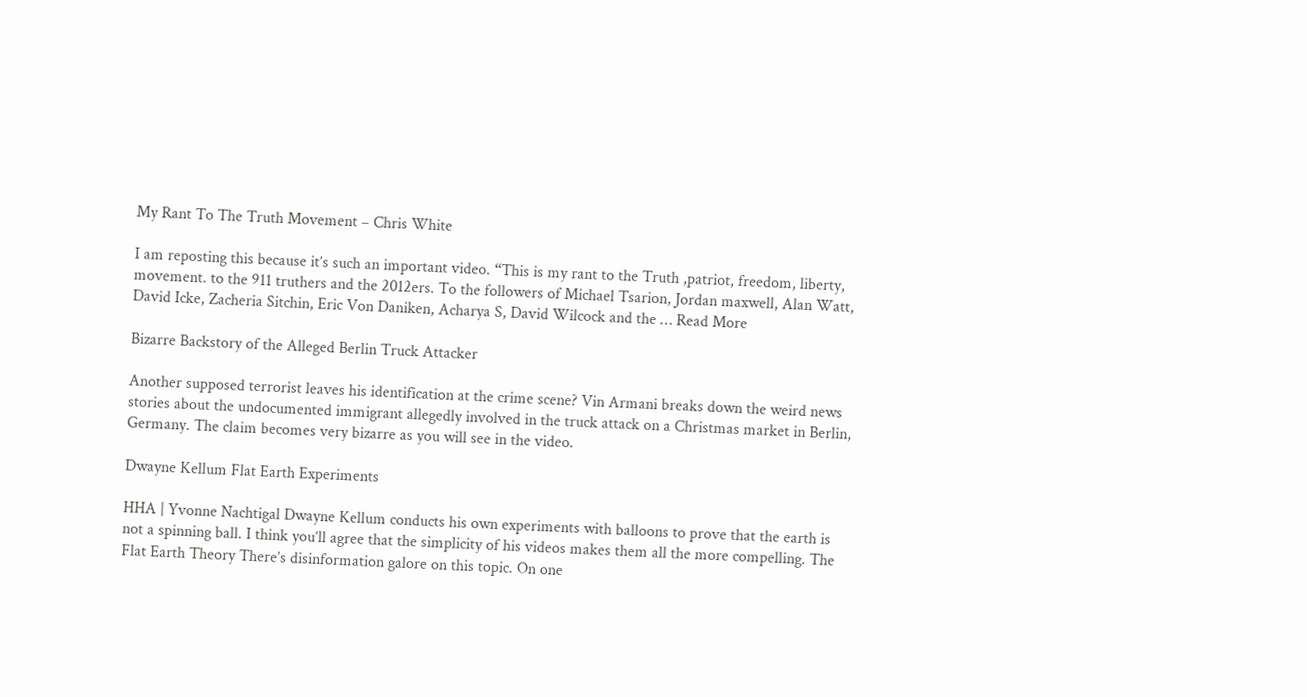My Rant To The Truth Movement – Chris White

I am reposting this because it’s such an important video. “This is my rant to the Truth ,patriot, freedom, liberty, movement. to the 911 truthers and the 2012ers. To the followers of Michael Tsarion, Jordan maxwell, Alan Watt, David Icke, Zacheria Sitchin, Eric Von Daniken, Acharya S, David Wilcock and the … Read More

Bizarre Backstory of the Alleged Berlin Truck Attacker

Another supposed terrorist leaves his identification at the crime scene? Vin Armani breaks down the weird news stories about the undocumented immigrant allegedly involved in the truck attack on a Christmas market in Berlin, Germany. The claim becomes very bizarre as you will see in the video.

Dwayne Kellum Flat Earth Experiments

HHA | Yvonne Nachtigal Dwayne Kellum conducts his own experiments with balloons to prove that the earth is not a spinning ball. I think you’ll agree that the simplicity of his videos makes them all the more compelling. The Flat Earth Theory There’s disinformation galore on this topic. On one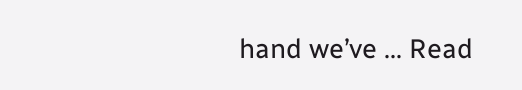hand we’ve … Read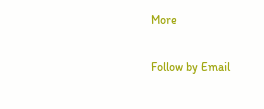More

Follow by Email